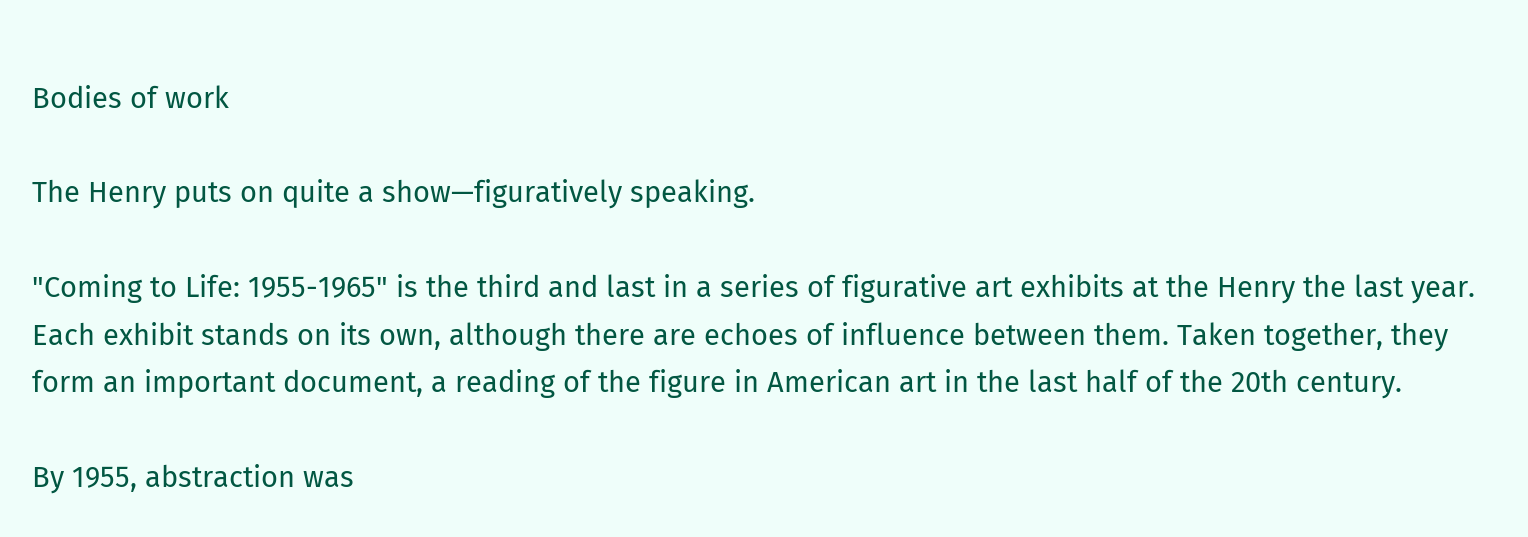Bodies of work

The Henry puts on quite a show—figuratively speaking.

"Coming to Life: 1955-1965" is the third and last in a series of figurative art exhibits at the Henry the last year. Each exhibit stands on its own, although there are echoes of influence between them. Taken together, they form an important document, a reading of the figure in American art in the last half of the 20th century.

By 1955, abstraction was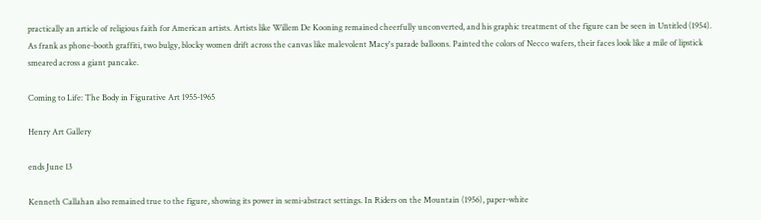practically an article of religious faith for American artists. Artists like Willem De Kooning remained cheerfully unconverted, and his graphic treatment of the figure can be seen in Untitled (1954). As frank as phone-booth graffiti, two bulgy, blocky women drift across the canvas like malevolent Macy's parade balloons. Painted the colors of Necco wafers, their faces look like a mile of lipstick smeared across a giant pancake.

Coming to Life: The Body in Figurative Art 1955-1965

Henry Art Gallery

ends June 13

Kenneth Callahan also remained true to the figure, showing its power in semi-abstract settings. In Riders on the Mountain (1956), paper-white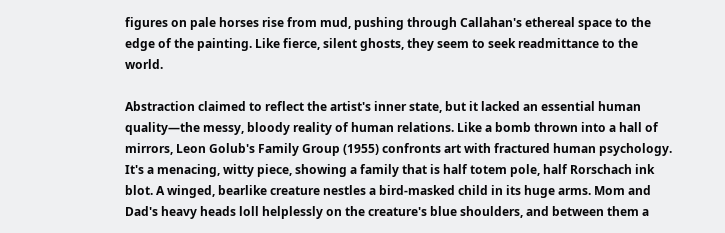figures on pale horses rise from mud, pushing through Callahan's ethereal space to the edge of the painting. Like fierce, silent ghosts, they seem to seek readmittance to the world.

Abstraction claimed to reflect the artist's inner state, but it lacked an essential human quality—the messy, bloody reality of human relations. Like a bomb thrown into a hall of mirrors, Leon Golub's Family Group (1955) confronts art with fractured human psychology. It's a menacing, witty piece, showing a family that is half totem pole, half Rorschach ink blot. A winged, bearlike creature nestles a bird-masked child in its huge arms. Mom and Dad's heavy heads loll helplessly on the creature's blue shoulders, and between them a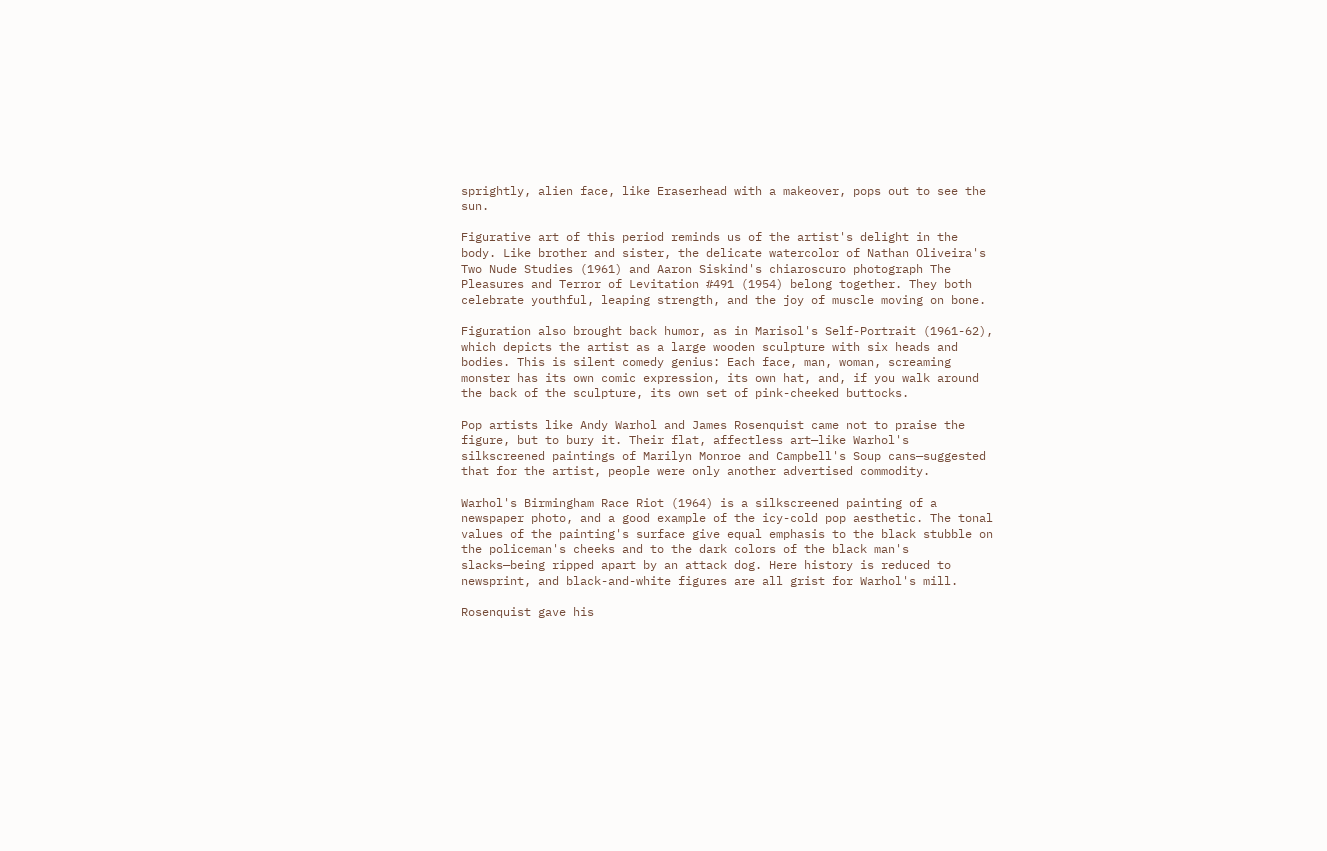sprightly, alien face, like Eraserhead with a makeover, pops out to see the sun.

Figurative art of this period reminds us of the artist's delight in the body. Like brother and sister, the delicate watercolor of Nathan Oliveira's Two Nude Studies (1961) and Aaron Siskind's chiaroscuro photograph The Pleasures and Terror of Levitation #491 (1954) belong together. They both celebrate youthful, leaping strength, and the joy of muscle moving on bone.

Figuration also brought back humor, as in Marisol's Self-Portrait (1961-62), which depicts the artist as a large wooden sculpture with six heads and bodies. This is silent comedy genius: Each face, man, woman, screaming monster has its own comic expression, its own hat, and, if you walk around the back of the sculpture, its own set of pink-cheeked buttocks.

Pop artists like Andy Warhol and James Rosenquist came not to praise the figure, but to bury it. Their flat, affectless art—like Warhol's silkscreened paintings of Marilyn Monroe and Campbell's Soup cans—suggested that for the artist, people were only another advertised commodity.

Warhol's Birmingham Race Riot (1964) is a silkscreened painting of a newspaper photo, and a good example of the icy-cold pop aesthetic. The tonal values of the painting's surface give equal emphasis to the black stubble on the policeman's cheeks and to the dark colors of the black man's slacks—being ripped apart by an attack dog. Here history is reduced to newsprint, and black-and-white figures are all grist for Warhol's mill.

Rosenquist gave his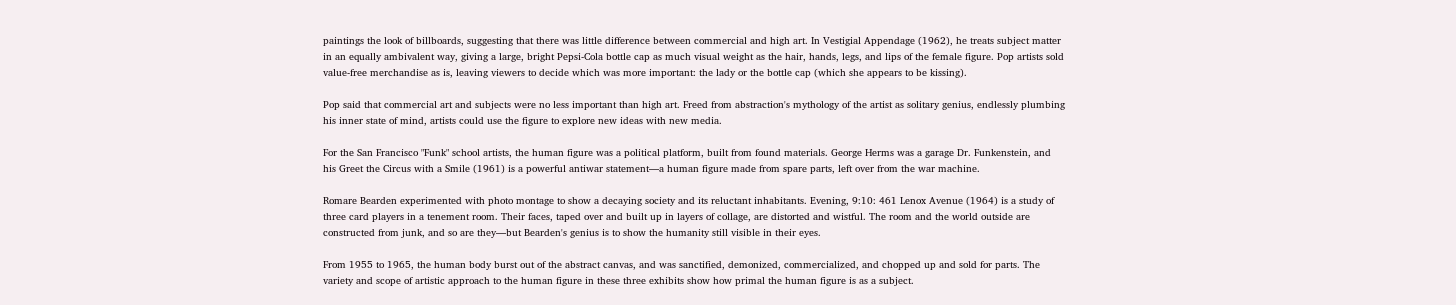paintings the look of billboards, suggesting that there was little difference between commercial and high art. In Vestigial Appendage (1962), he treats subject matter in an equally ambivalent way, giving a large, bright Pepsi-Cola bottle cap as much visual weight as the hair, hands, legs, and lips of the female figure. Pop artists sold value-free merchandise as is, leaving viewers to decide which was more important: the lady or the bottle cap (which she appears to be kissing).

Pop said that commercial art and subjects were no less important than high art. Freed from abstraction's mythology of the artist as solitary genius, endlessly plumbing his inner state of mind, artists could use the figure to explore new ideas with new media.

For the San Francisco "Funk" school artists, the human figure was a political platform, built from found materials. George Herms was a garage Dr. Funkenstein, and his Greet the Circus with a Smile (1961) is a powerful antiwar statement—a human figure made from spare parts, left over from the war machine.

Romare Bearden experimented with photo montage to show a decaying society and its reluctant inhabitants. Evening, 9:10: 461 Lenox Avenue (1964) is a study of three card players in a tenement room. Their faces, taped over and built up in layers of collage, are distorted and wistful. The room and the world outside are constructed from junk, and so are they—but Bearden's genius is to show the humanity still visible in their eyes.

From 1955 to 1965, the human body burst out of the abstract canvas, and was sanctified, demonized, commercialized, and chopped up and sold for parts. The variety and scope of artistic approach to the human figure in these three exhibits show how primal the human figure is as a subject.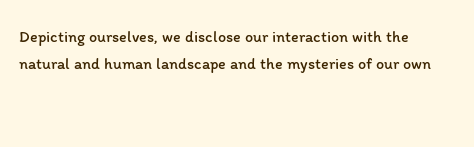Depicting ourselves, we disclose our interaction with the natural and human landscape and the mysteries of our own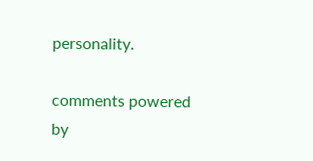personality.

comments powered by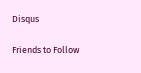Disqus

Friends to Follow